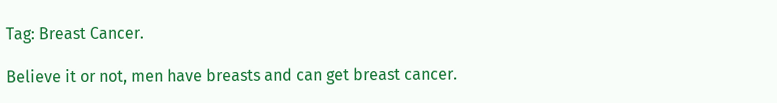Tag: Breast Cancer.

Believe it or not, men have breasts and can get breast cancer.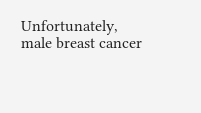Unfortunately, male breast cancer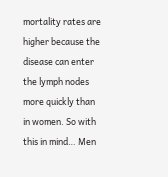mortality rates are higher because the disease can enter the lymph nodes more quickly than in women. So with this in mind… Men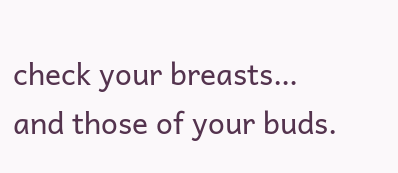check your breasts… and those of your buds.